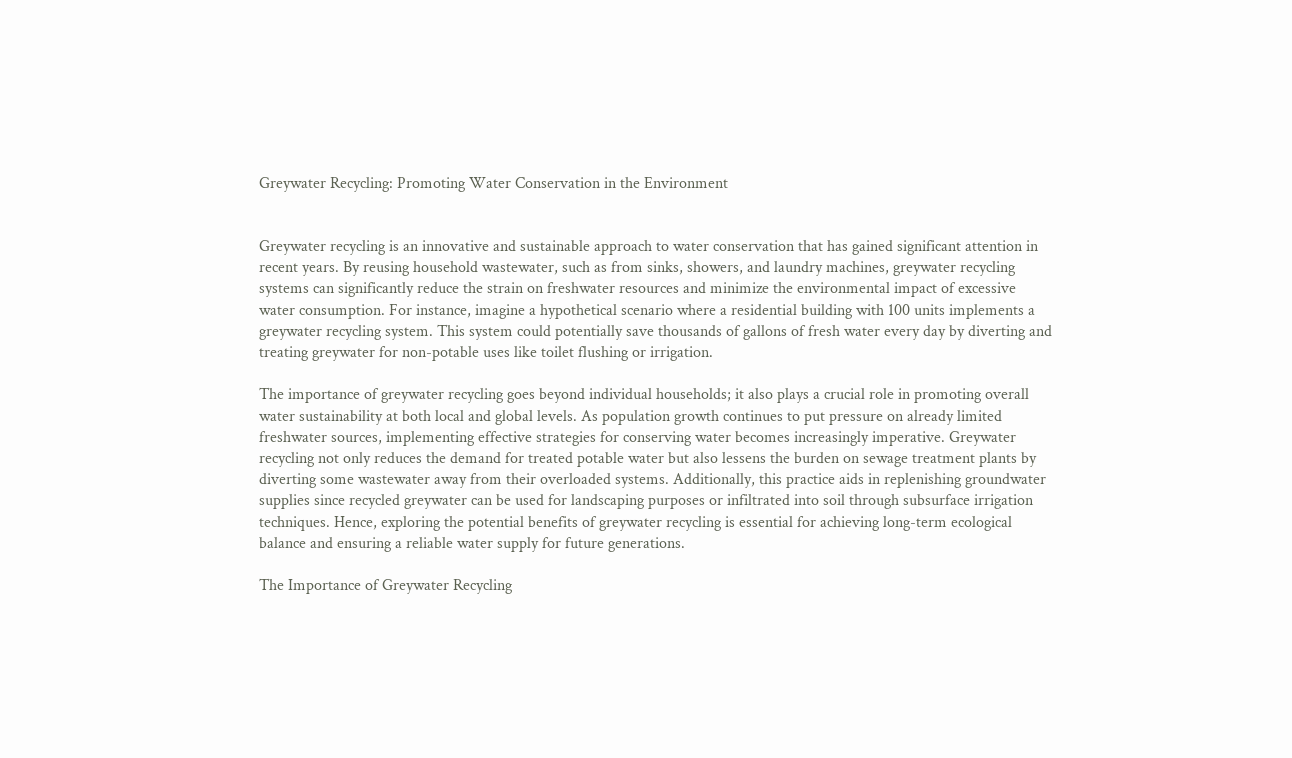Greywater Recycling: Promoting Water Conservation in the Environment


Greywater recycling is an innovative and sustainable approach to water conservation that has gained significant attention in recent years. By reusing household wastewater, such as from sinks, showers, and laundry machines, greywater recycling systems can significantly reduce the strain on freshwater resources and minimize the environmental impact of excessive water consumption. For instance, imagine a hypothetical scenario where a residential building with 100 units implements a greywater recycling system. This system could potentially save thousands of gallons of fresh water every day by diverting and treating greywater for non-potable uses like toilet flushing or irrigation.

The importance of greywater recycling goes beyond individual households; it also plays a crucial role in promoting overall water sustainability at both local and global levels. As population growth continues to put pressure on already limited freshwater sources, implementing effective strategies for conserving water becomes increasingly imperative. Greywater recycling not only reduces the demand for treated potable water but also lessens the burden on sewage treatment plants by diverting some wastewater away from their overloaded systems. Additionally, this practice aids in replenishing groundwater supplies since recycled greywater can be used for landscaping purposes or infiltrated into soil through subsurface irrigation techniques. Hence, exploring the potential benefits of greywater recycling is essential for achieving long-term ecological balance and ensuring a reliable water supply for future generations.

The Importance of Greywater Recycling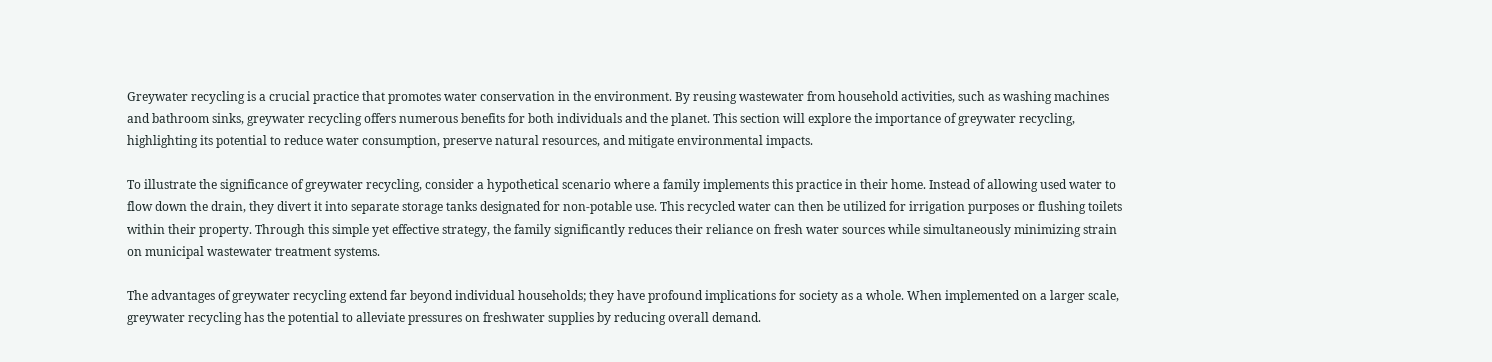Greywater recycling is a crucial practice that promotes water conservation in the environment. By reusing wastewater from household activities, such as washing machines and bathroom sinks, greywater recycling offers numerous benefits for both individuals and the planet. This section will explore the importance of greywater recycling, highlighting its potential to reduce water consumption, preserve natural resources, and mitigate environmental impacts.

To illustrate the significance of greywater recycling, consider a hypothetical scenario where a family implements this practice in their home. Instead of allowing used water to flow down the drain, they divert it into separate storage tanks designated for non-potable use. This recycled water can then be utilized for irrigation purposes or flushing toilets within their property. Through this simple yet effective strategy, the family significantly reduces their reliance on fresh water sources while simultaneously minimizing strain on municipal wastewater treatment systems.

The advantages of greywater recycling extend far beyond individual households; they have profound implications for society as a whole. When implemented on a larger scale, greywater recycling has the potential to alleviate pressures on freshwater supplies by reducing overall demand.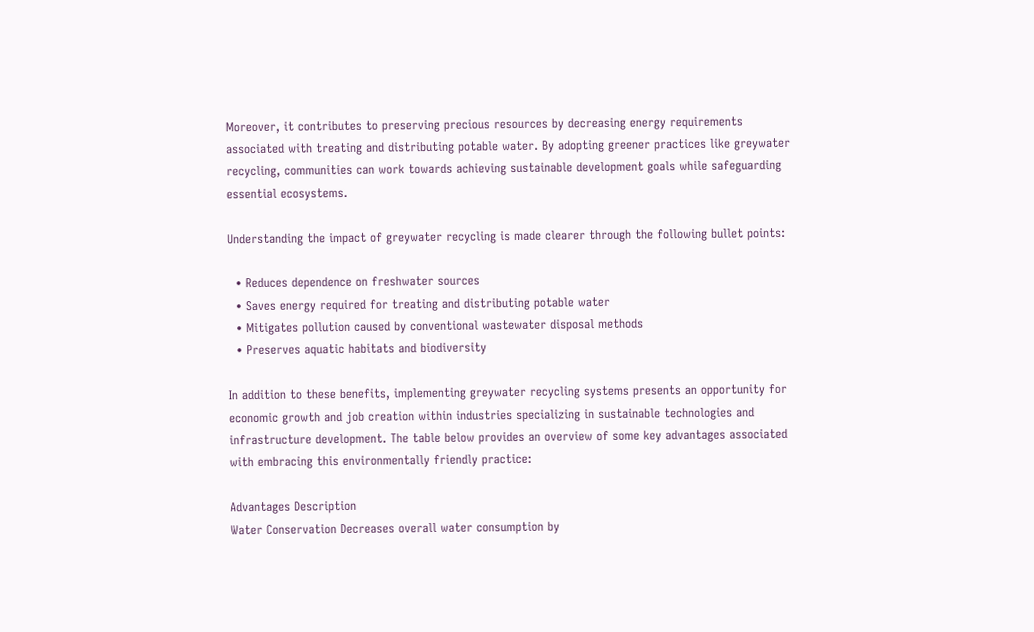Moreover, it contributes to preserving precious resources by decreasing energy requirements associated with treating and distributing potable water. By adopting greener practices like greywater recycling, communities can work towards achieving sustainable development goals while safeguarding essential ecosystems.

Understanding the impact of greywater recycling is made clearer through the following bullet points:

  • Reduces dependence on freshwater sources
  • Saves energy required for treating and distributing potable water
  • Mitigates pollution caused by conventional wastewater disposal methods
  • Preserves aquatic habitats and biodiversity

In addition to these benefits, implementing greywater recycling systems presents an opportunity for economic growth and job creation within industries specializing in sustainable technologies and infrastructure development. The table below provides an overview of some key advantages associated with embracing this environmentally friendly practice:

Advantages Description
Water Conservation Decreases overall water consumption by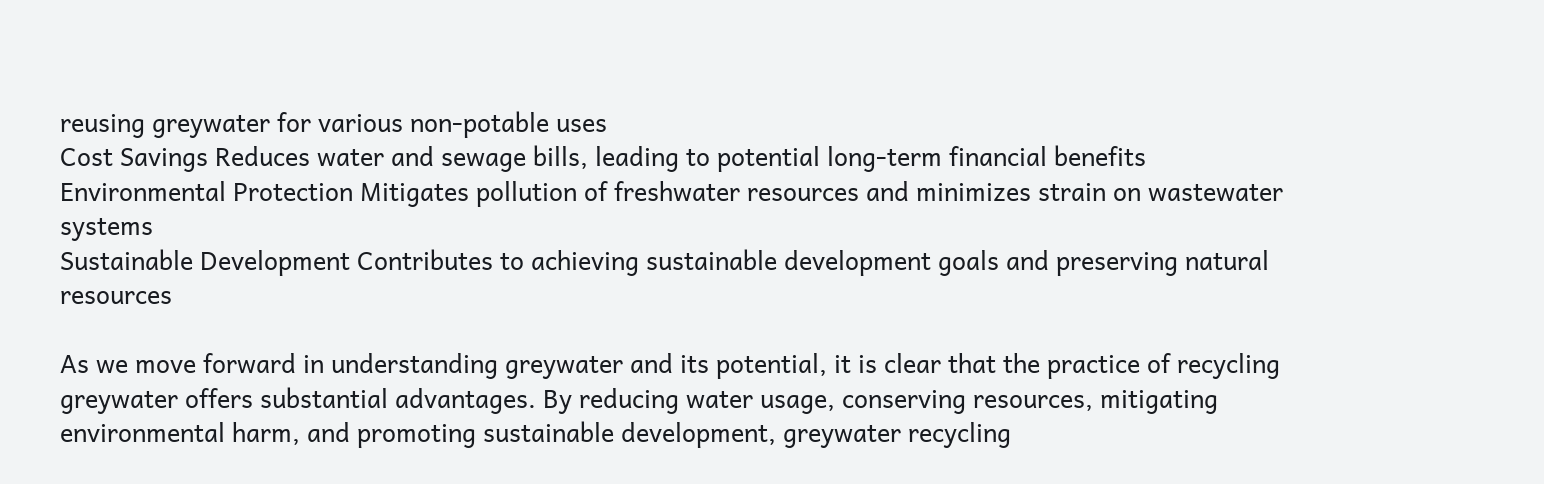reusing greywater for various non-potable uses
Cost Savings Reduces water and sewage bills, leading to potential long-term financial benefits
Environmental Protection Mitigates pollution of freshwater resources and minimizes strain on wastewater systems
Sustainable Development Contributes to achieving sustainable development goals and preserving natural resources

As we move forward in understanding greywater and its potential, it is clear that the practice of recycling greywater offers substantial advantages. By reducing water usage, conserving resources, mitigating environmental harm, and promoting sustainable development, greywater recycling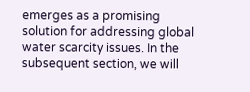emerges as a promising solution for addressing global water scarcity issues. In the subsequent section, we will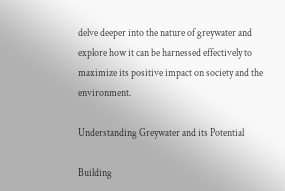delve deeper into the nature of greywater and explore how it can be harnessed effectively to maximize its positive impact on society and the environment.

Understanding Greywater and its Potential

Building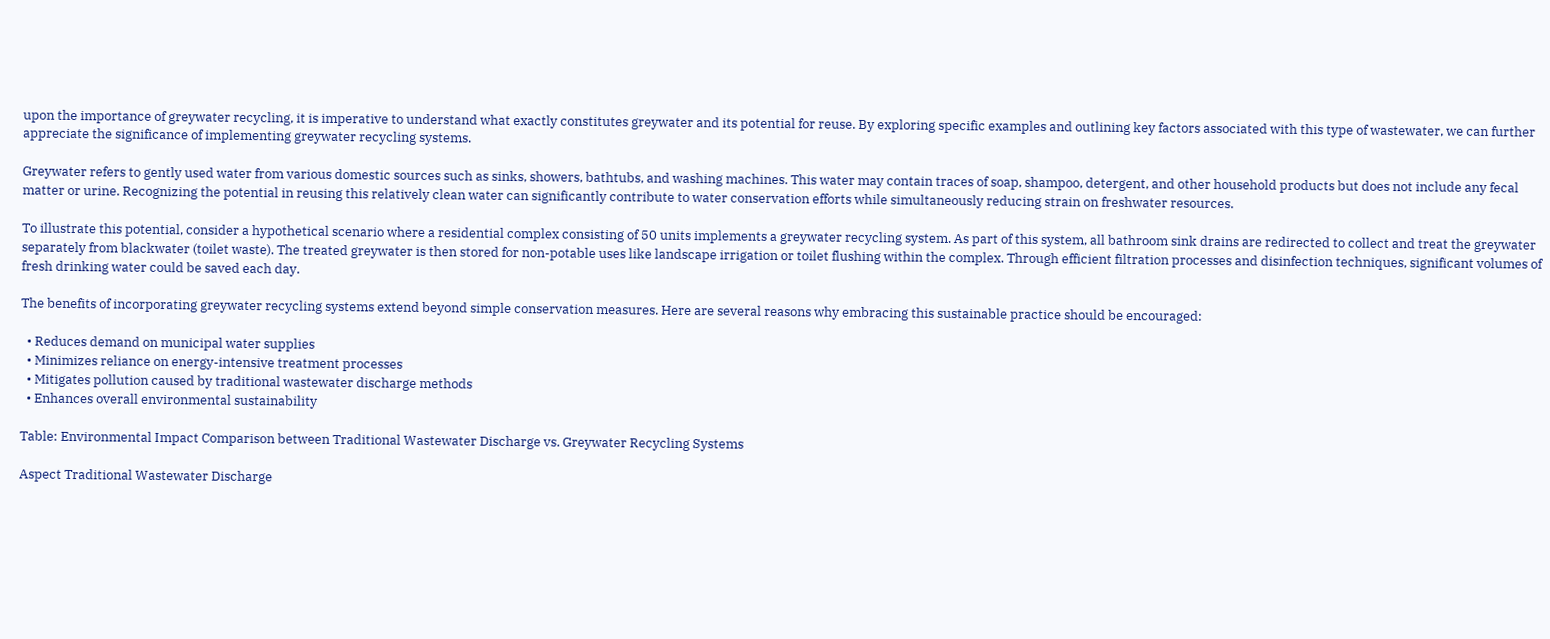upon the importance of greywater recycling, it is imperative to understand what exactly constitutes greywater and its potential for reuse. By exploring specific examples and outlining key factors associated with this type of wastewater, we can further appreciate the significance of implementing greywater recycling systems.

Greywater refers to gently used water from various domestic sources such as sinks, showers, bathtubs, and washing machines. This water may contain traces of soap, shampoo, detergent, and other household products but does not include any fecal matter or urine. Recognizing the potential in reusing this relatively clean water can significantly contribute to water conservation efforts while simultaneously reducing strain on freshwater resources.

To illustrate this potential, consider a hypothetical scenario where a residential complex consisting of 50 units implements a greywater recycling system. As part of this system, all bathroom sink drains are redirected to collect and treat the greywater separately from blackwater (toilet waste). The treated greywater is then stored for non-potable uses like landscape irrigation or toilet flushing within the complex. Through efficient filtration processes and disinfection techniques, significant volumes of fresh drinking water could be saved each day.

The benefits of incorporating greywater recycling systems extend beyond simple conservation measures. Here are several reasons why embracing this sustainable practice should be encouraged:

  • Reduces demand on municipal water supplies
  • Minimizes reliance on energy-intensive treatment processes
  • Mitigates pollution caused by traditional wastewater discharge methods
  • Enhances overall environmental sustainability

Table: Environmental Impact Comparison between Traditional Wastewater Discharge vs. Greywater Recycling Systems

Aspect Traditional Wastewater Discharge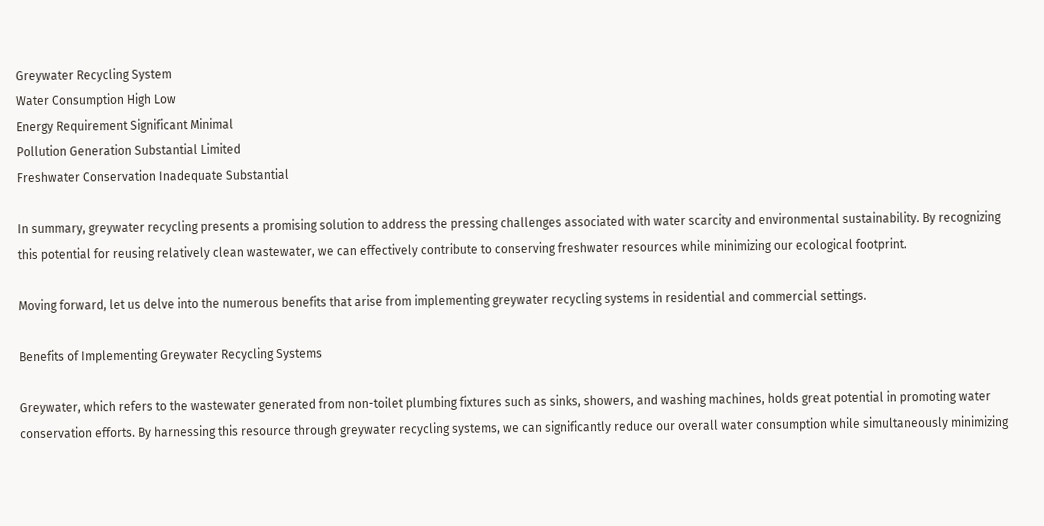Greywater Recycling System
Water Consumption High Low
Energy Requirement Significant Minimal
Pollution Generation Substantial Limited
Freshwater Conservation Inadequate Substantial

In summary, greywater recycling presents a promising solution to address the pressing challenges associated with water scarcity and environmental sustainability. By recognizing this potential for reusing relatively clean wastewater, we can effectively contribute to conserving freshwater resources while minimizing our ecological footprint.

Moving forward, let us delve into the numerous benefits that arise from implementing greywater recycling systems in residential and commercial settings.

Benefits of Implementing Greywater Recycling Systems

Greywater, which refers to the wastewater generated from non-toilet plumbing fixtures such as sinks, showers, and washing machines, holds great potential in promoting water conservation efforts. By harnessing this resource through greywater recycling systems, we can significantly reduce our overall water consumption while simultaneously minimizing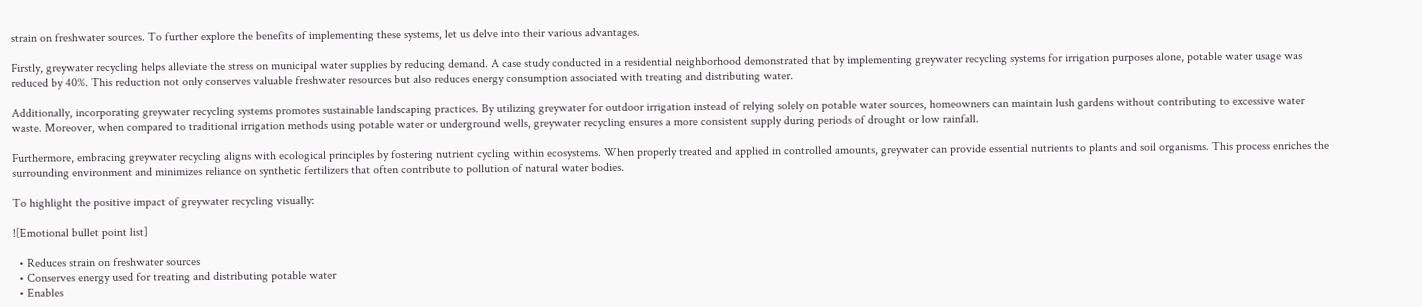strain on freshwater sources. To further explore the benefits of implementing these systems, let us delve into their various advantages.

Firstly, greywater recycling helps alleviate the stress on municipal water supplies by reducing demand. A case study conducted in a residential neighborhood demonstrated that by implementing greywater recycling systems for irrigation purposes alone, potable water usage was reduced by 40%. This reduction not only conserves valuable freshwater resources but also reduces energy consumption associated with treating and distributing water.

Additionally, incorporating greywater recycling systems promotes sustainable landscaping practices. By utilizing greywater for outdoor irrigation instead of relying solely on potable water sources, homeowners can maintain lush gardens without contributing to excessive water waste. Moreover, when compared to traditional irrigation methods using potable water or underground wells, greywater recycling ensures a more consistent supply during periods of drought or low rainfall.

Furthermore, embracing greywater recycling aligns with ecological principles by fostering nutrient cycling within ecosystems. When properly treated and applied in controlled amounts, greywater can provide essential nutrients to plants and soil organisms. This process enriches the surrounding environment and minimizes reliance on synthetic fertilizers that often contribute to pollution of natural water bodies.

To highlight the positive impact of greywater recycling visually:

![Emotional bullet point list]

  • Reduces strain on freshwater sources
  • Conserves energy used for treating and distributing potable water
  • Enables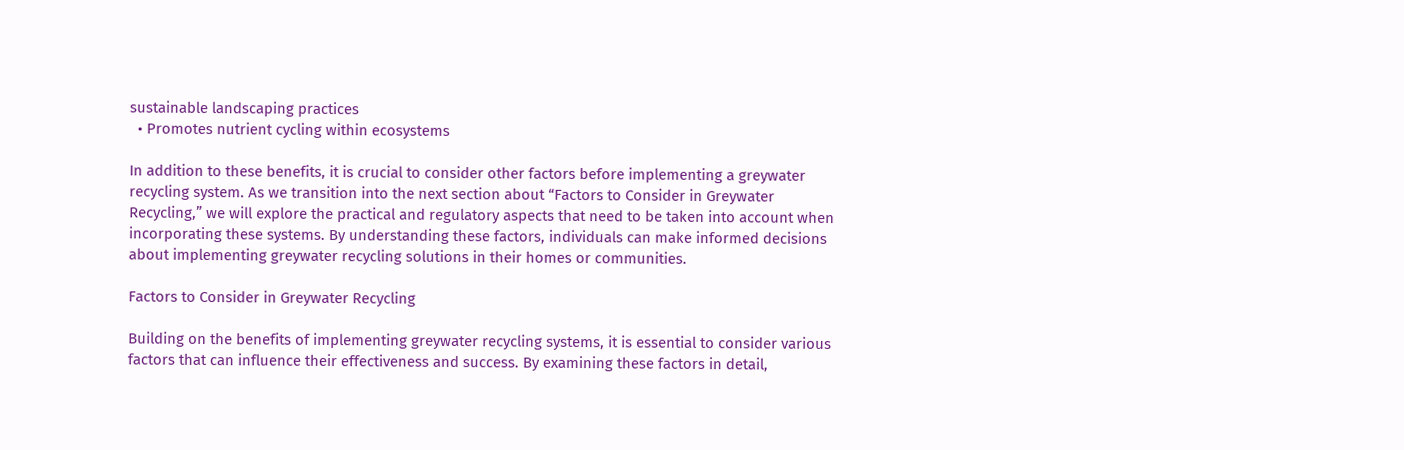sustainable landscaping practices
  • Promotes nutrient cycling within ecosystems

In addition to these benefits, it is crucial to consider other factors before implementing a greywater recycling system. As we transition into the next section about “Factors to Consider in Greywater Recycling,” we will explore the practical and regulatory aspects that need to be taken into account when incorporating these systems. By understanding these factors, individuals can make informed decisions about implementing greywater recycling solutions in their homes or communities.

Factors to Consider in Greywater Recycling

Building on the benefits of implementing greywater recycling systems, it is essential to consider various factors that can influence their effectiveness and success. By examining these factors in detail,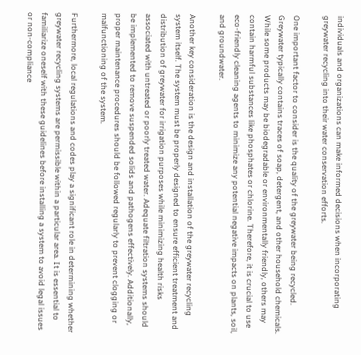individuals and organizations can make informed decisions when incorporating greywater recycling into their water conservation efforts.

One important factor to consider is the quality of the greywater being recycled. Greywater typically contains traces of soap, detergent, and other household chemicals. While some products may be biodegradable or environmentally friendly, others may contain harmful substances like phosphates or chlorine. Therefore, it is crucial to use eco-friendly cleaning agents to minimize any potential negative impacts on plants, soil, and groundwater.

Another key consideration is the design and installation of the greywater recycling system itself. The system must be properly designed to ensure efficient treatment and distribution of greywater for irrigation purposes while minimizing health risks associated with untreated or poorly treated water. Adequate filtration systems should be implemented to remove suspended solids and pathogens effectively. Additionally, proper maintenance procedures should be followed regularly to prevent clogging or malfunctioning of the system.

Furthermore, local regulations and codes play a significant role in determining whether greywater recycling systems are permissible within a particular area. It is essential to familiarize oneself with these guidelines before installing a system to avoid legal issues or non-compliance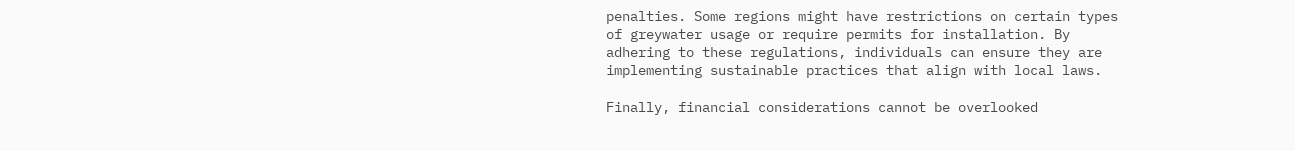penalties. Some regions might have restrictions on certain types of greywater usage or require permits for installation. By adhering to these regulations, individuals can ensure they are implementing sustainable practices that align with local laws.

Finally, financial considerations cannot be overlooked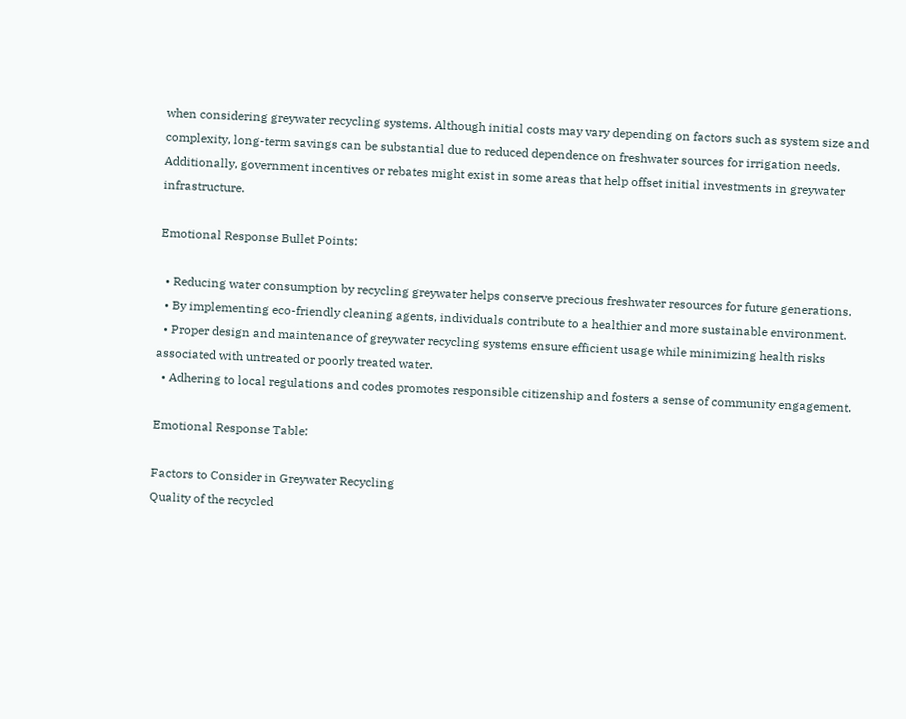when considering greywater recycling systems. Although initial costs may vary depending on factors such as system size and complexity, long-term savings can be substantial due to reduced dependence on freshwater sources for irrigation needs. Additionally, government incentives or rebates might exist in some areas that help offset initial investments in greywater infrastructure.

Emotional Response Bullet Points:

  • Reducing water consumption by recycling greywater helps conserve precious freshwater resources for future generations.
  • By implementing eco-friendly cleaning agents, individuals contribute to a healthier and more sustainable environment.
  • Proper design and maintenance of greywater recycling systems ensure efficient usage while minimizing health risks associated with untreated or poorly treated water.
  • Adhering to local regulations and codes promotes responsible citizenship and fosters a sense of community engagement.

Emotional Response Table:

Factors to Consider in Greywater Recycling
Quality of the recycled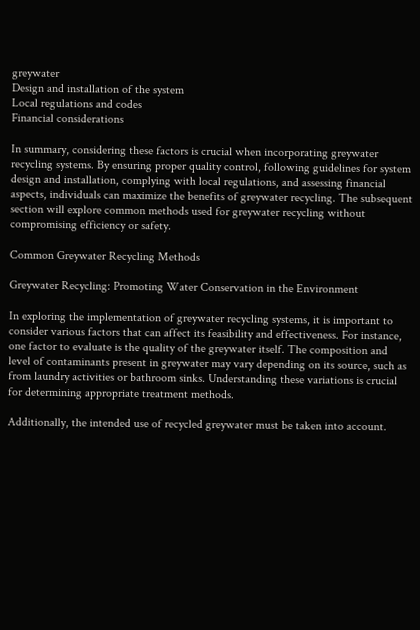greywater
Design and installation of the system
Local regulations and codes
Financial considerations

In summary, considering these factors is crucial when incorporating greywater recycling systems. By ensuring proper quality control, following guidelines for system design and installation, complying with local regulations, and assessing financial aspects, individuals can maximize the benefits of greywater recycling. The subsequent section will explore common methods used for greywater recycling without compromising efficiency or safety.

Common Greywater Recycling Methods

Greywater Recycling: Promoting Water Conservation in the Environment

In exploring the implementation of greywater recycling systems, it is important to consider various factors that can affect its feasibility and effectiveness. For instance, one factor to evaluate is the quality of the greywater itself. The composition and level of contaminants present in greywater may vary depending on its source, such as from laundry activities or bathroom sinks. Understanding these variations is crucial for determining appropriate treatment methods.

Additionally, the intended use of recycled greywater must be taken into account.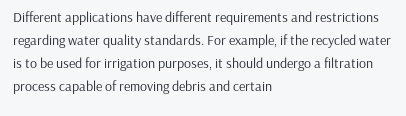Different applications have different requirements and restrictions regarding water quality standards. For example, if the recycled water is to be used for irrigation purposes, it should undergo a filtration process capable of removing debris and certain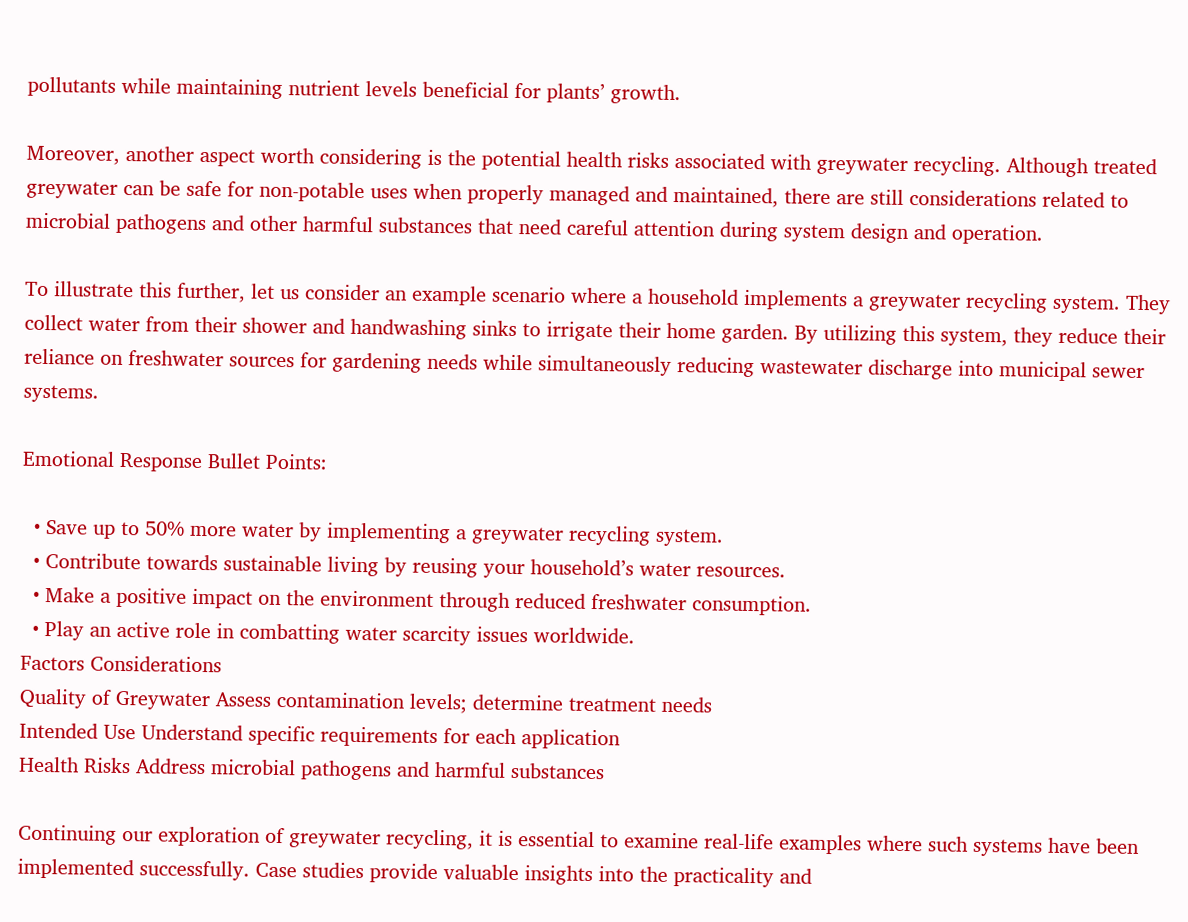pollutants while maintaining nutrient levels beneficial for plants’ growth.

Moreover, another aspect worth considering is the potential health risks associated with greywater recycling. Although treated greywater can be safe for non-potable uses when properly managed and maintained, there are still considerations related to microbial pathogens and other harmful substances that need careful attention during system design and operation.

To illustrate this further, let us consider an example scenario where a household implements a greywater recycling system. They collect water from their shower and handwashing sinks to irrigate their home garden. By utilizing this system, they reduce their reliance on freshwater sources for gardening needs while simultaneously reducing wastewater discharge into municipal sewer systems.

Emotional Response Bullet Points:

  • Save up to 50% more water by implementing a greywater recycling system.
  • Contribute towards sustainable living by reusing your household’s water resources.
  • Make a positive impact on the environment through reduced freshwater consumption.
  • Play an active role in combatting water scarcity issues worldwide.
Factors Considerations
Quality of Greywater Assess contamination levels; determine treatment needs
Intended Use Understand specific requirements for each application
Health Risks Address microbial pathogens and harmful substances

Continuing our exploration of greywater recycling, it is essential to examine real-life examples where such systems have been implemented successfully. Case studies provide valuable insights into the practicality and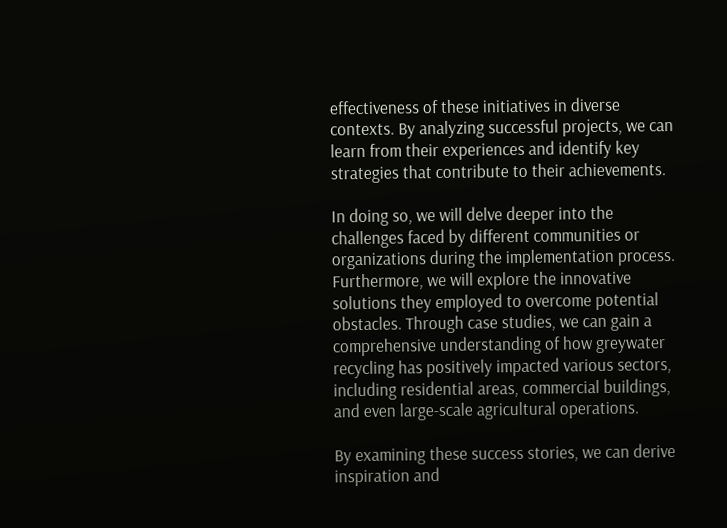effectiveness of these initiatives in diverse contexts. By analyzing successful projects, we can learn from their experiences and identify key strategies that contribute to their achievements.

In doing so, we will delve deeper into the challenges faced by different communities or organizations during the implementation process. Furthermore, we will explore the innovative solutions they employed to overcome potential obstacles. Through case studies, we can gain a comprehensive understanding of how greywater recycling has positively impacted various sectors, including residential areas, commercial buildings, and even large-scale agricultural operations.

By examining these success stories, we can derive inspiration and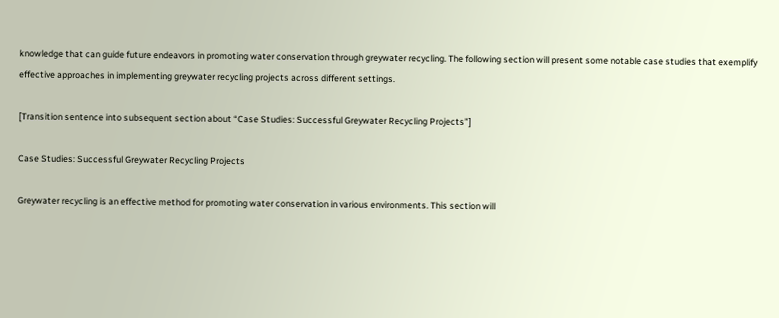knowledge that can guide future endeavors in promoting water conservation through greywater recycling. The following section will present some notable case studies that exemplify effective approaches in implementing greywater recycling projects across different settings.

[Transition sentence into subsequent section about “Case Studies: Successful Greywater Recycling Projects”]

Case Studies: Successful Greywater Recycling Projects

Greywater recycling is an effective method for promoting water conservation in various environments. This section will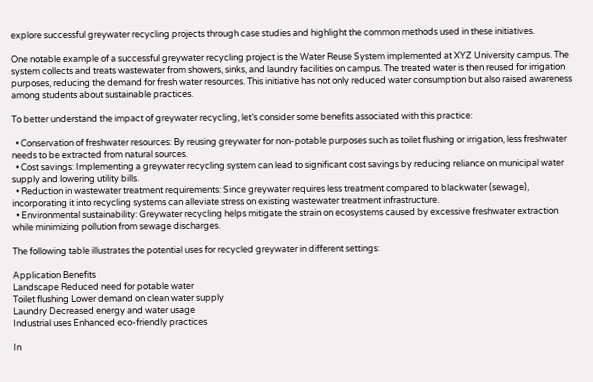explore successful greywater recycling projects through case studies and highlight the common methods used in these initiatives.

One notable example of a successful greywater recycling project is the Water Reuse System implemented at XYZ University campus. The system collects and treats wastewater from showers, sinks, and laundry facilities on campus. The treated water is then reused for irrigation purposes, reducing the demand for fresh water resources. This initiative has not only reduced water consumption but also raised awareness among students about sustainable practices.

To better understand the impact of greywater recycling, let’s consider some benefits associated with this practice:

  • Conservation of freshwater resources: By reusing greywater for non-potable purposes such as toilet flushing or irrigation, less freshwater needs to be extracted from natural sources.
  • Cost savings: Implementing a greywater recycling system can lead to significant cost savings by reducing reliance on municipal water supply and lowering utility bills.
  • Reduction in wastewater treatment requirements: Since greywater requires less treatment compared to blackwater (sewage), incorporating it into recycling systems can alleviate stress on existing wastewater treatment infrastructure.
  • Environmental sustainability: Greywater recycling helps mitigate the strain on ecosystems caused by excessive freshwater extraction while minimizing pollution from sewage discharges.

The following table illustrates the potential uses for recycled greywater in different settings:

Application Benefits
Landscape Reduced need for potable water
Toilet flushing Lower demand on clean water supply
Laundry Decreased energy and water usage
Industrial uses Enhanced eco-friendly practices

In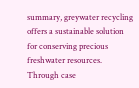summary, greywater recycling offers a sustainable solution for conserving precious freshwater resources. Through case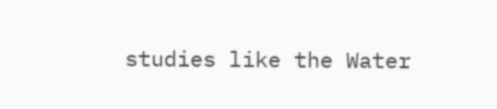studies like the Water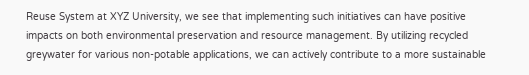Reuse System at XYZ University, we see that implementing such initiatives can have positive impacts on both environmental preservation and resource management. By utilizing recycled greywater for various non-potable applications, we can actively contribute to a more sustainable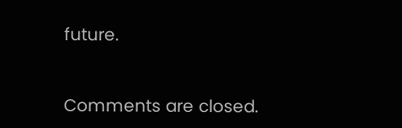future.


Comments are closed.